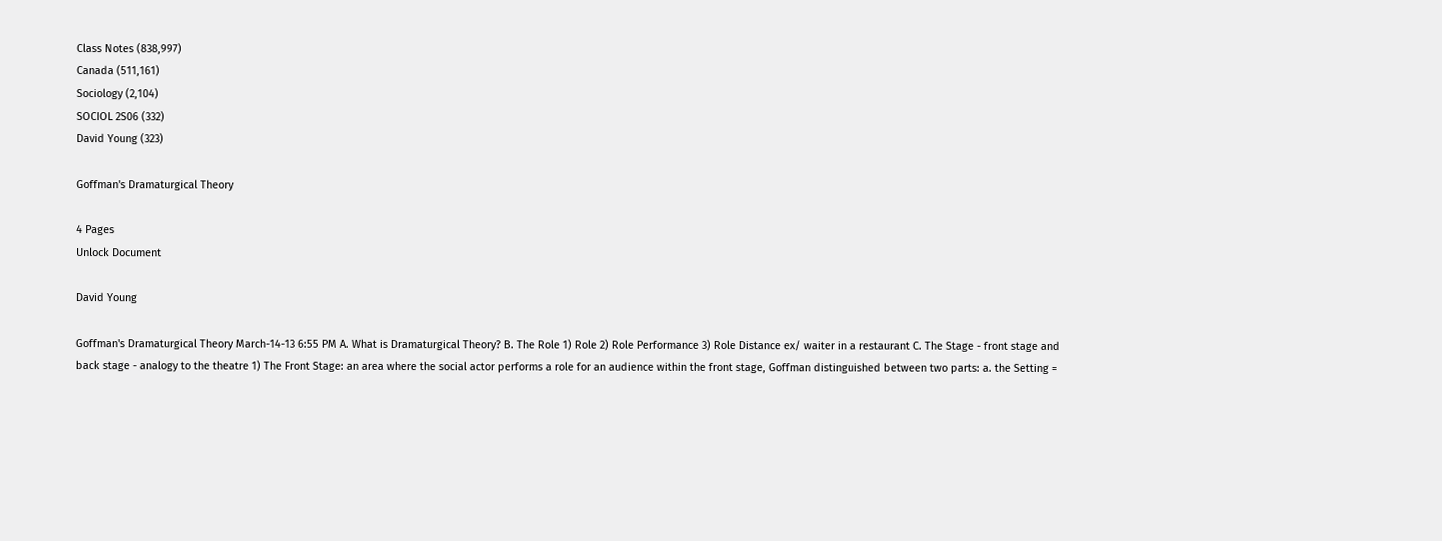Class Notes (838,997)
Canada (511,161)
Sociology (2,104)
SOCIOL 2S06 (332)
David Young (323)

Goffman's Dramaturgical Theory

4 Pages
Unlock Document

David Young

Goffman's Dramaturgical Theory March-14-13 6:55 PM A. What is Dramaturgical Theory? B. The Role 1) Role 2) Role Performance 3) Role Distance ex/ waiter in a restaurant C. The Stage - front stage and back stage - analogy to the theatre 1) The Front Stage: an area where the social actor performs a role for an audience within the front stage, Goffman distinguished between two parts: a. the Setting =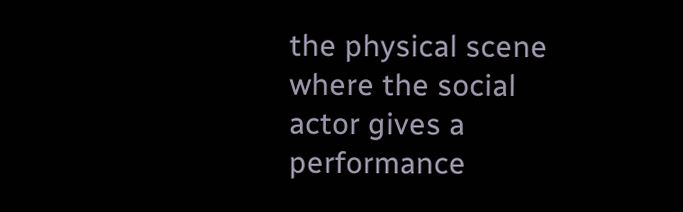the physical scene where the social actor gives a performance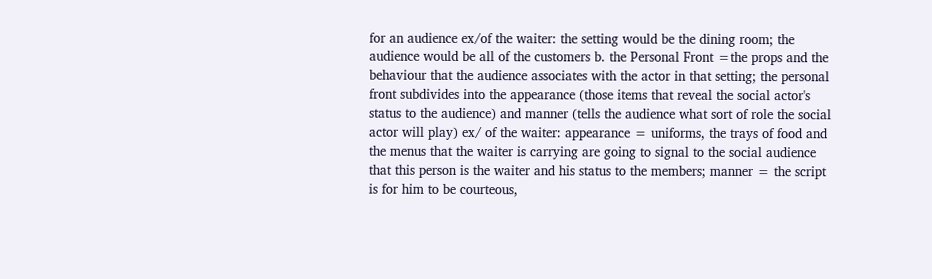for an audience ex/of the waiter: the setting would be the dining room; the audience would be all of the customers b. the Personal Front =the props and the behaviour that the audience associates with the actor in that setting; the personal front subdivides into the appearance (those items that reveal the social actor's status to the audience) and manner (tells the audience what sort of role the social actor will play) ex/ of the waiter: appearance = uniforms, the trays of food and the menus that the waiter is carrying are going to signal to the social audience that this person is the waiter and his status to the members; manner = the script is for him to be courteous,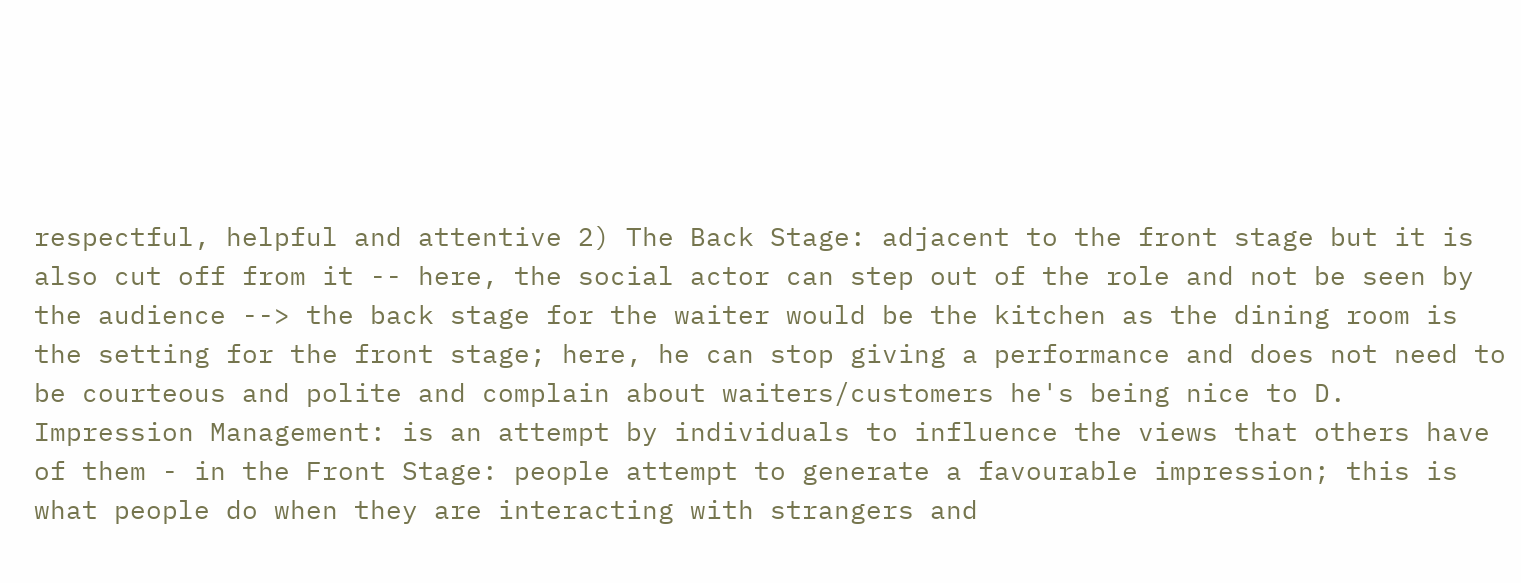respectful, helpful and attentive 2) The Back Stage: adjacent to the front stage but it is also cut off from it -- here, the social actor can step out of the role and not be seen by the audience --> the back stage for the waiter would be the kitchen as the dining room is the setting for the front stage; here, he can stop giving a performance and does not need to be courteous and polite and complain about waiters/customers he's being nice to D. Impression Management: is an attempt by individuals to influence the views that others have of them - in the Front Stage: people attempt to generate a favourable impression; this is what people do when they are interacting with strangers and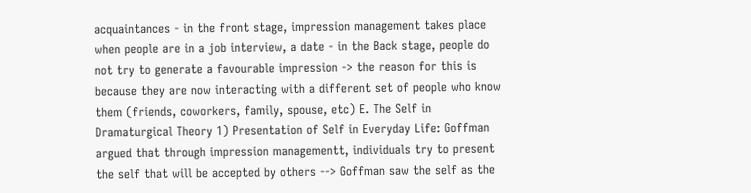acquaintances - in the front stage, impression management takes place when people are in a job interview, a date - in the Back stage, people do not try to generate a favourable impression -> the reason for this is because they are now interacting with a different set of people who know them (friends, coworkers, family, spouse, etc) E. The Self in Dramaturgical Theory 1) Presentation of Self in Everyday Life: Goffman argued that through impression managementt, individuals try to present the self that will be accepted by others --> Goffman saw the self as the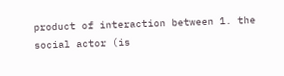product of interaction between 1. the social actor (is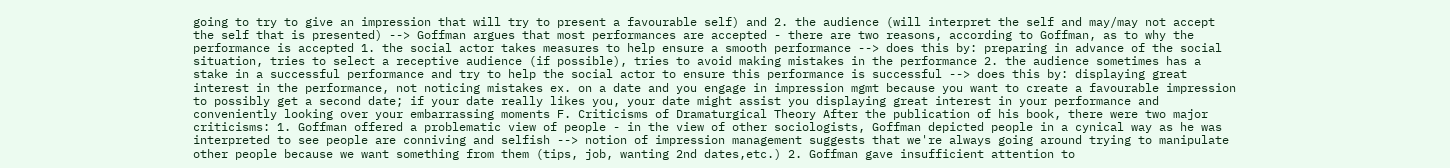going to try to give an impression that will try to present a favourable self) and 2. the audience (will interpret the self and may/may not accept the self that is presented) --> Goffman argues that most performances are accepted - there are two reasons, according to Goffman, as to why the performance is accepted 1. the social actor takes measures to help ensure a smooth performance --> does this by: preparing in advance of the social situation, tries to select a receptive audience (if possible), tries to avoid making mistakes in the performance 2. the audience sometimes has a stake in a successful performance and try to help the social actor to ensure this performance is successful --> does this by: displaying great interest in the performance, not noticing mistakes ex. on a date and you engage in impression mgmt because you want to create a favourable impression to possibly get a second date; if your date really likes you, your date might assist you displaying great interest in your performance and conveniently looking over your embarrassing moments F. Criticisms of Dramaturgical Theory After the publication of his book, there were two major criticisms: 1. Goffman offered a problematic view of people - in the view of other sociologists, Goffman depicted people in a cynical way as he was interpreted to see people are conniving and selfish --> notion of impression management suggests that we're always going around trying to manipulate other people because we want something from them (tips, job, wanting 2nd dates,etc.) 2. Goffman gave insufficient attention to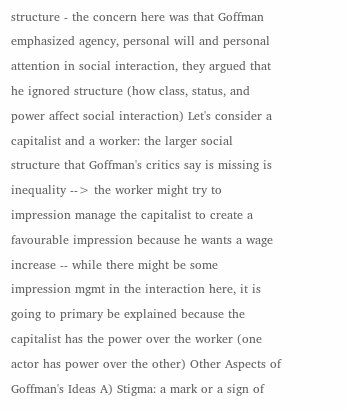structure - the concern here was that Goffman emphasized agency, personal will and personal attention in social interaction, they argued that he ignored structure (how class, status, and power affect social interaction) Let's consider a capitalist and a worker: the larger social structure that Goffman's critics say is missing is inequality --> the worker might try to impression manage the capitalist to create a favourable impression because he wants a wage increase -- while there might be some impression mgmt in the interaction here, it is going to primary be explained because the capitalist has the power over the worker (one actor has power over the other) Other Aspects of Goffman's Ideas A) Stigma: a mark or a sign of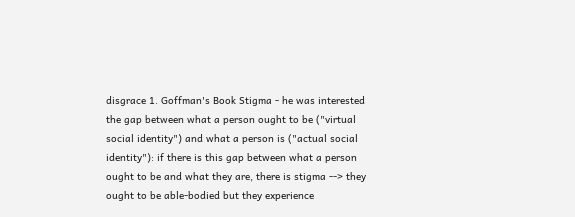disgrace 1. Goffman's Book Stigma - he was interested the gap between what a person ought to be ("virtual social identity") and what a person is ("actual social identity"): if there is this gap between what a person ought to be and what they are, there is stigma --> they ought to be able-bodied but they experience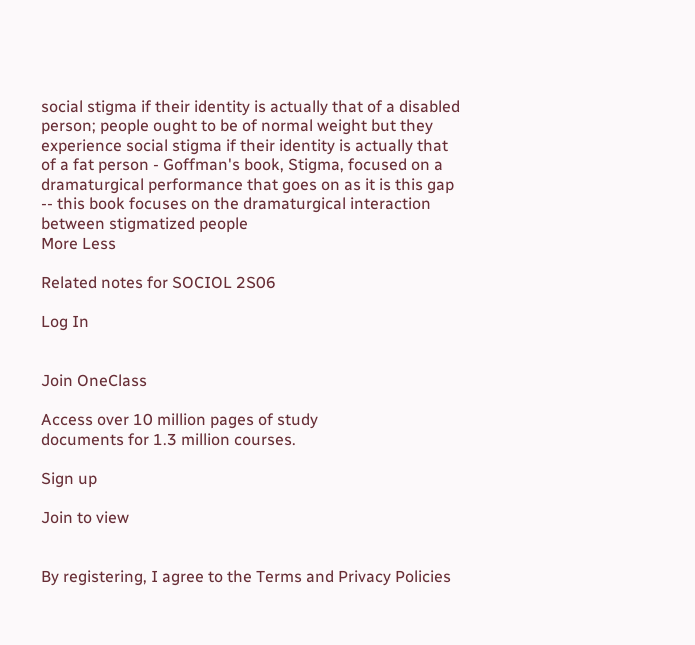social stigma if their identity is actually that of a disabled person; people ought to be of normal weight but they experience social stigma if their identity is actually that of a fat person - Goffman's book, Stigma, focused on a dramaturgical performance that goes on as it is this gap -- this book focuses on the dramaturgical interaction between stigmatized people
More Less

Related notes for SOCIOL 2S06

Log In


Join OneClass

Access over 10 million pages of study
documents for 1.3 million courses.

Sign up

Join to view


By registering, I agree to the Terms and Privacy Policies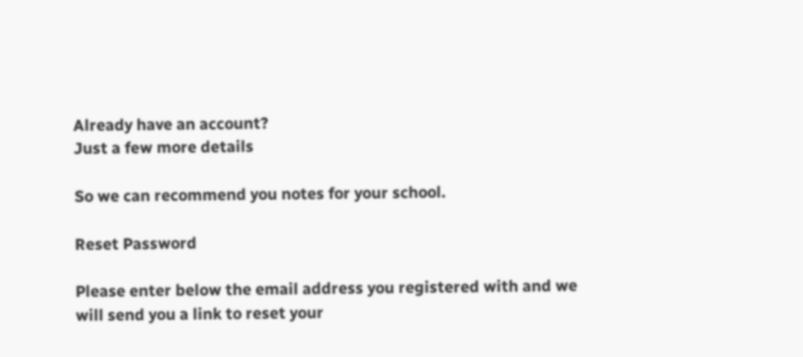Already have an account?
Just a few more details

So we can recommend you notes for your school.

Reset Password

Please enter below the email address you registered with and we will send you a link to reset your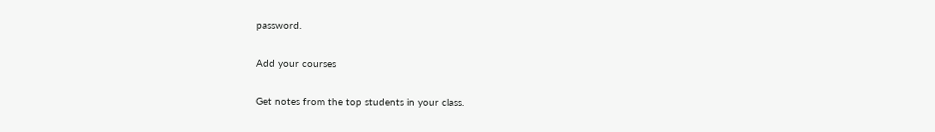password.

Add your courses

Get notes from the top students in your class.